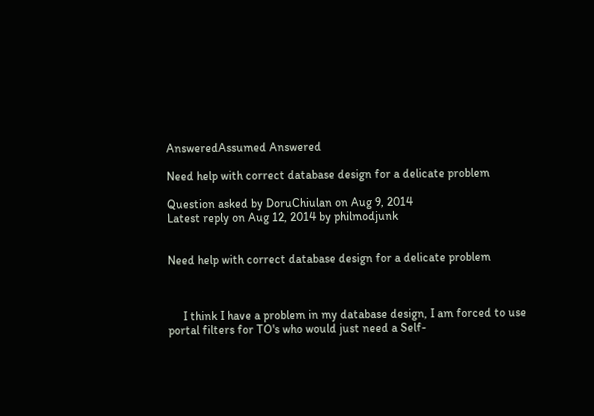AnsweredAssumed Answered

Need help with correct database design for a delicate problem

Question asked by DoruChiulan on Aug 9, 2014
Latest reply on Aug 12, 2014 by philmodjunk


Need help with correct database design for a delicate problem



     I think I have a problem in my database design, I am forced to use portal filters for TO's who would just need a Self-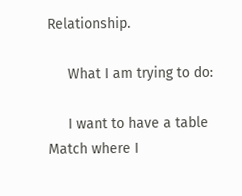Relationship.

     What I am trying to do:

     I want to have a table Match where I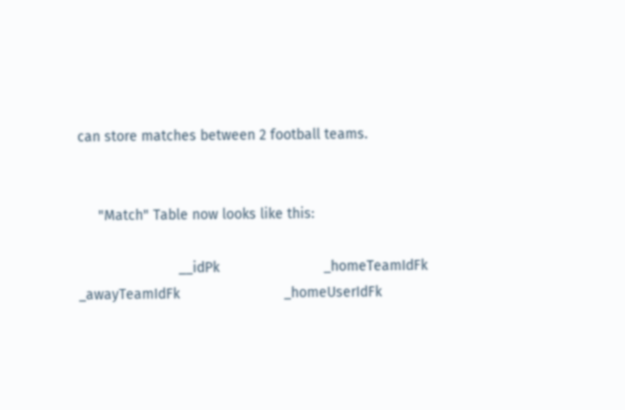can store matches between 2 football teams.


     "Match" Table now looks like this:

                         __idPk                          _homeTeamIdFk                          _awayTeamIdFk                          _homeUserIdFk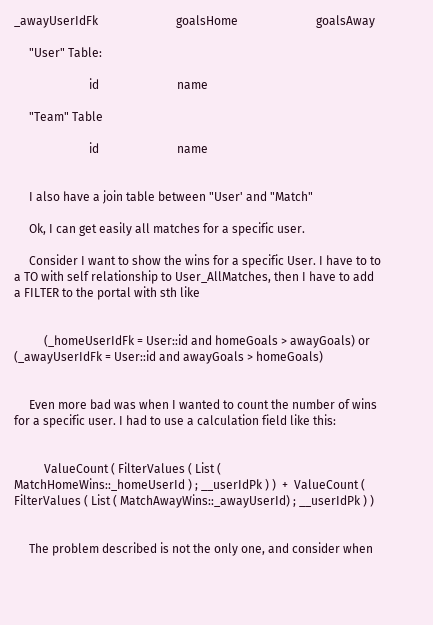_awayUserIdFk                          goalsHome                          goalsAway

     "User" Table:

                         id                          name

     "Team" Table

                         id                          name


     I also have a join table between "User' and "Match"

     Ok, I can get easily all matches for a specific user.

     Consider I want to show the wins for a specific User. I have to to a TO with self relationship to User_AllMatches, then I have to add a FILTER to the portal with sth like


          (_homeUserIdFk = User::id and homeGoals > awayGoals) or (_awayUserIdFk = User::id and awayGoals > homeGoals)


     Even more bad was when I wanted to count the number of wins for a specific user. I had to use a calculation field like this:


          ValueCount ( FilterValues ( List ( MatchHomeWins::_homeUserId ) ; __userIdPk ) )  +  ValueCount ( FilterValues ( List ( MatchAwayWins::_awayUserId) ; __userIdPk ) )


     The problem described is not the only one, and consider when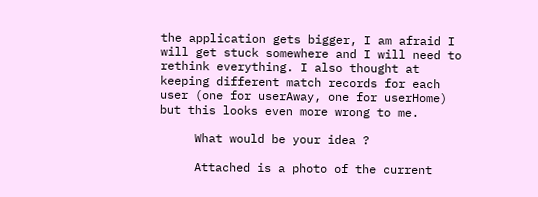the application gets bigger, I am afraid I will get stuck somewhere and I will need to rethink everything. I also thought at keeping different match records for each user (one for userAway, one for userHome) but this looks even more wrong to me.

     What would be your idea ?

     Attached is a photo of the current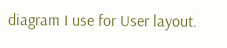diagram I use for User layout.